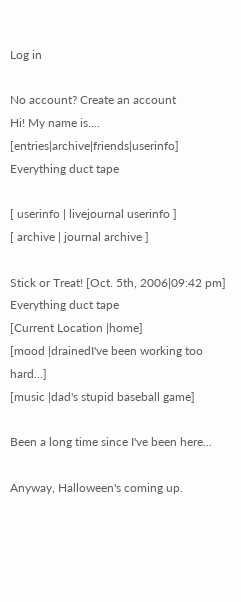Log in

No account? Create an account
Hi! My name is.... [entries|archive|friends|userinfo]
Everything duct tape

[ userinfo | livejournal userinfo ]
[ archive | journal archive ]

Stick or Treat! [Oct. 5th, 2006|09:42 pm]
Everything duct tape
[Current Location |home]
[mood |drainedI've been working too hard...]
[music |dad's stupid baseball game]

Been a long time since I've been here...

Anyway, Halloween's coming up.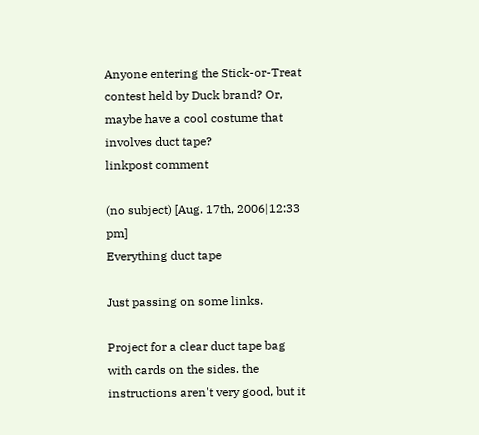Anyone entering the Stick-or-Treat contest held by Duck brand? Or, maybe have a cool costume that involves duct tape?
linkpost comment

(no subject) [Aug. 17th, 2006|12:33 pm]
Everything duct tape

Just passing on some links.

Project for a clear duct tape bag with cards on the sides. the instructions aren't very good, but it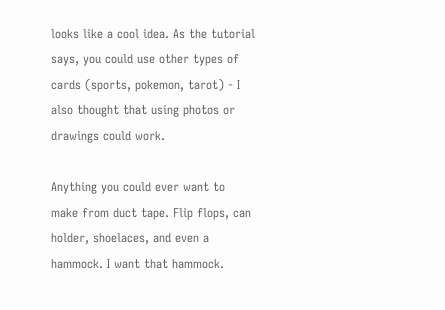looks like a cool idea. As the tutorial says, you could use other types of cards (sports, pokemon, tarot) - I also thought that using photos or drawings could work.

Anything you could ever want to make from duct tape. Flip flops, can holder, shoelaces, and even a hammock. I want that hammock.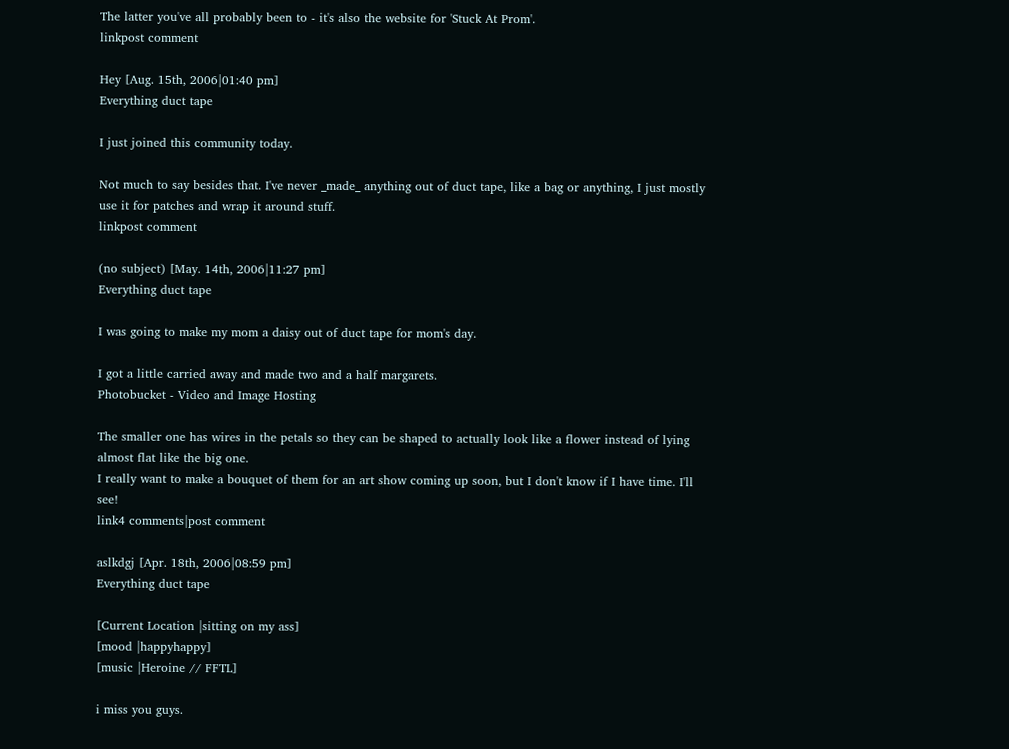The latter you've all probably been to - it's also the website for 'Stuck At Prom'.
linkpost comment

Hey [Aug. 15th, 2006|01:40 pm]
Everything duct tape

I just joined this community today.

Not much to say besides that. I've never _made_ anything out of duct tape, like a bag or anything, I just mostly use it for patches and wrap it around stuff.
linkpost comment

(no subject) [May. 14th, 2006|11:27 pm]
Everything duct tape

I was going to make my mom a daisy out of duct tape for mom's day.

I got a little carried away and made two and a half margarets.
Photobucket - Video and Image Hosting

The smaller one has wires in the petals so they can be shaped to actually look like a flower instead of lying almost flat like the big one.
I really want to make a bouquet of them for an art show coming up soon, but I don't know if I have time. I'll see!
link4 comments|post comment

aslkdgj [Apr. 18th, 2006|08:59 pm]
Everything duct tape

[Current Location |sitting on my ass]
[mood |happyhappy]
[music |Heroine // FFTL]

i miss you guys.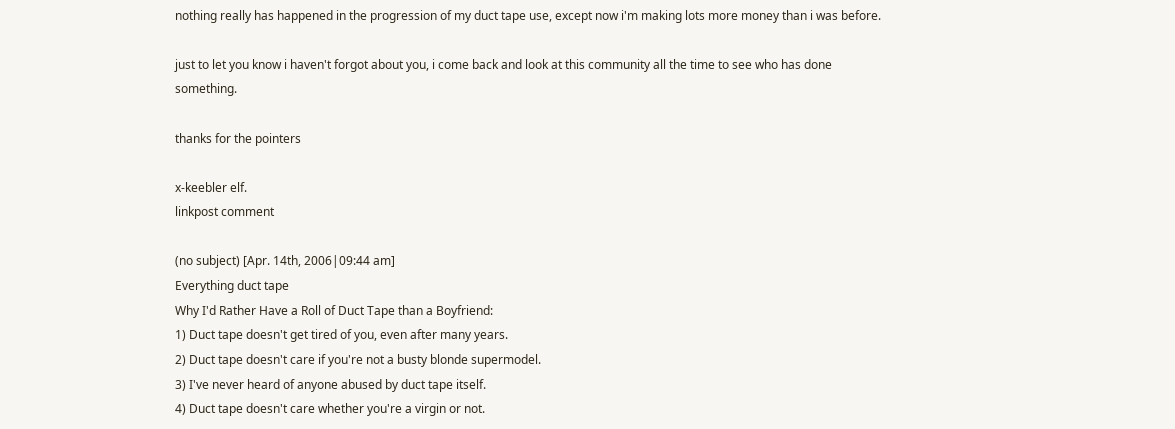nothing really has happened in the progression of my duct tape use, except now i'm making lots more money than i was before.

just to let you know i haven't forgot about you, i come back and look at this community all the time to see who has done something.

thanks for the pointers

x-keebler elf.
linkpost comment

(no subject) [Apr. 14th, 2006|09:44 am]
Everything duct tape
Why I'd Rather Have a Roll of Duct Tape than a Boyfriend:
1) Duct tape doesn't get tired of you, even after many years.
2) Duct tape doesn't care if you're not a busty blonde supermodel.
3) I've never heard of anyone abused by duct tape itself.
4) Duct tape doesn't care whether you're a virgin or not.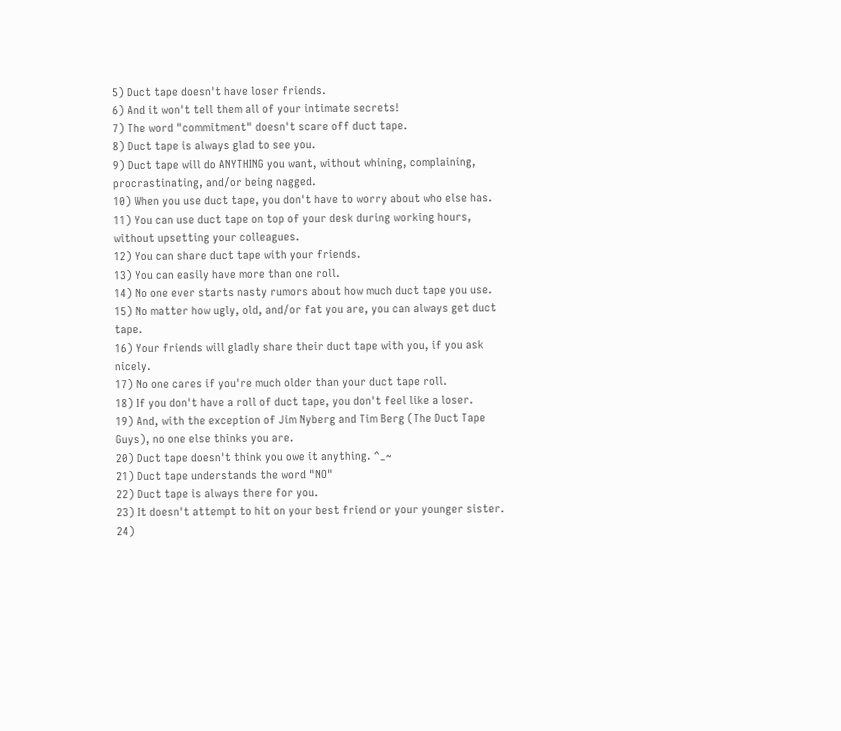5) Duct tape doesn't have loser friends.
6) And it won't tell them all of your intimate secrets!
7) The word "commitment" doesn't scare off duct tape.
8) Duct tape is always glad to see you.
9) Duct tape will do ANYTHING you want, without whining, complaining, procrastinating, and/or being nagged.
10) When you use duct tape, you don't have to worry about who else has.
11) You can use duct tape on top of your desk during working hours, without upsetting your colleagues.
12) You can share duct tape with your friends.
13) You can easily have more than one roll.
14) No one ever starts nasty rumors about how much duct tape you use.
15) No matter how ugly, old, and/or fat you are, you can always get duct tape.
16) Your friends will gladly share their duct tape with you, if you ask nicely.
17) No one cares if you're much older than your duct tape roll.
18) If you don't have a roll of duct tape, you don't feel like a loser.
19) And, with the exception of Jim Nyberg and Tim Berg (The Duct Tape Guys), no one else thinks you are.
20) Duct tape doesn't think you owe it anything. ^_~
21) Duct tape understands the word "NO"
22) Duct tape is always there for you.
23) It doesn't attempt to hit on your best friend or your younger sister.
24)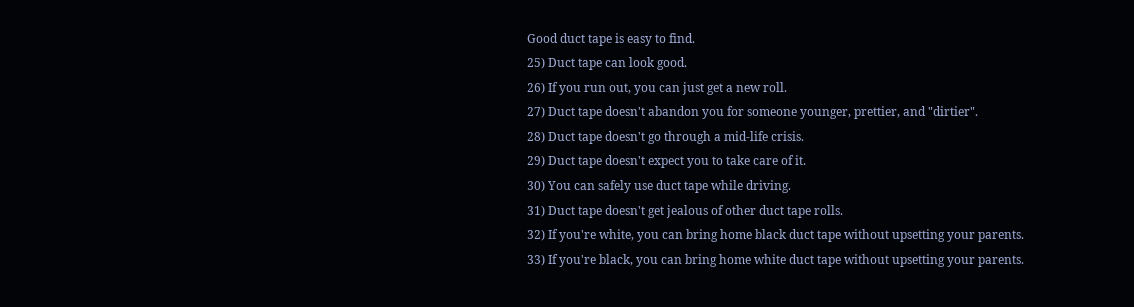Good duct tape is easy to find.
25) Duct tape can look good.
26) If you run out, you can just get a new roll.
27) Duct tape doesn't abandon you for someone younger, prettier, and "dirtier".
28) Duct tape doesn't go through a mid-life crisis.
29) Duct tape doesn't expect you to take care of it.
30) You can safely use duct tape while driving.
31) Duct tape doesn't get jealous of other duct tape rolls.
32) If you're white, you can bring home black duct tape without upsetting your parents.
33) If you're black, you can bring home white duct tape without upsetting your parents.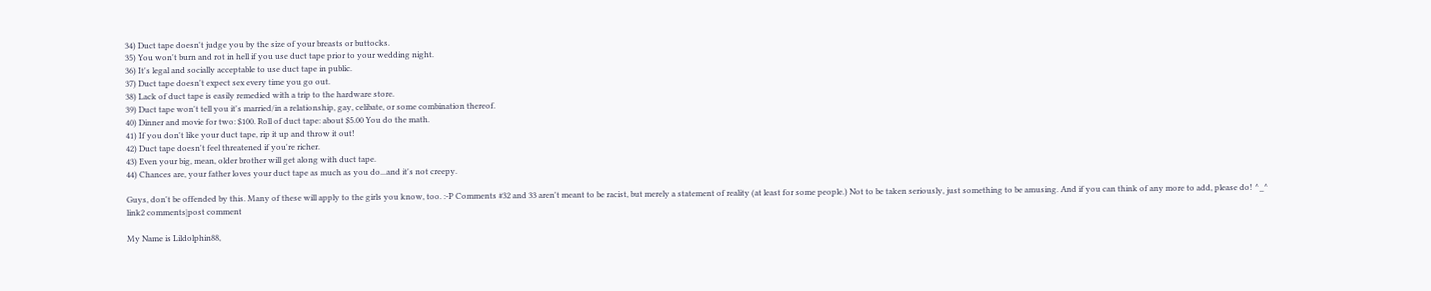34) Duct tape doesn't judge you by the size of your breasts or buttocks.
35) You won't burn and rot in hell if you use duct tape prior to your wedding night.
36) It's legal and socially acceptable to use duct tape in public.
37) Duct tape doesn't expect sex every time you go out.
38) Lack of duct tape is easily remedied with a trip to the hardware store.
39) Duct tape won't tell you it's married/in a relationship, gay, celibate, or some combination thereof.
40) Dinner and movie for two: $100. Roll of duct tape: about $5.00 You do the math.
41) If you don't like your duct tape, rip it up and throw it out!
42) Duct tape doesn't feel threatened if you're richer.
43) Even your big, mean, older brother will get along with duct tape.
44) Chances are, your father loves your duct tape as much as you do...and it's not creepy.

Guys, don't be offended by this. Many of these will apply to the girls you know, too. :-P Comments #32 and 33 aren't meant to be racist, but merely a statement of reality (at least for some people.) Not to be taken seriously, just something to be amusing. And if you can think of any more to add, please do! ^_^
link2 comments|post comment

My Name is Lildolphin88,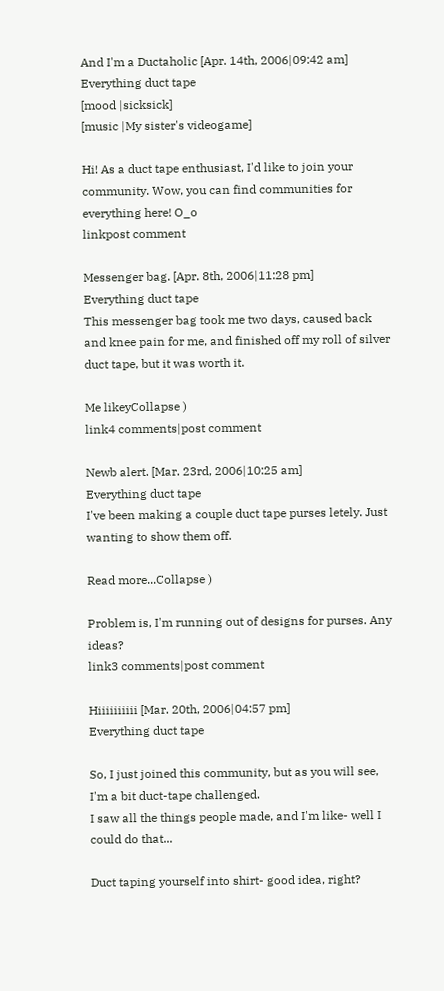And I'm a Ductaholic [Apr. 14th, 2006|09:42 am]
Everything duct tape
[mood |sicksick]
[music |My sister's videogame]

Hi! As a duct tape enthusiast, I'd like to join your community. Wow, you can find communities for everything here! O_o
linkpost comment

Messenger bag. [Apr. 8th, 2006|11:28 pm]
Everything duct tape
This messenger bag took me two days, caused back and knee pain for me, and finished off my roll of silver duct tape, but it was worth it.

Me likeyCollapse )
link4 comments|post comment

Newb alert. [Mar. 23rd, 2006|10:25 am]
Everything duct tape
I've been making a couple duct tape purses letely. Just wanting to show them off.

Read more...Collapse )

Problem is, I'm running out of designs for purses. Any ideas?
link3 comments|post comment

Hiiiiiiiiii [Mar. 20th, 2006|04:57 pm]
Everything duct tape

So, I just joined this community, but as you will see, I'm a bit duct-tape challenged.
I saw all the things people made, and I'm like- well I could do that...

Duct taping yourself into shirt- good idea, right?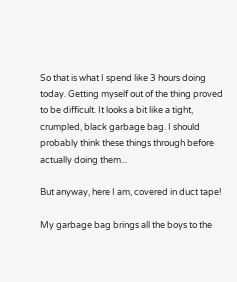So that is what I spend like 3 hours doing today. Getting myself out of the thing proved to be difficult. It looks a bit like a tight, crumpled, black garbage bag. I should probably think these things through before actually doing them...

But anyway, here I am, covered in duct tape!

My garbage bag brings all the boys to the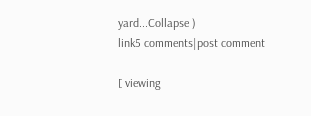yard...Collapse )
link5 comments|post comment

[ viewing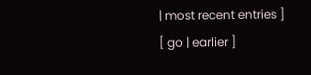| most recent entries ]
[ go | earlier ]